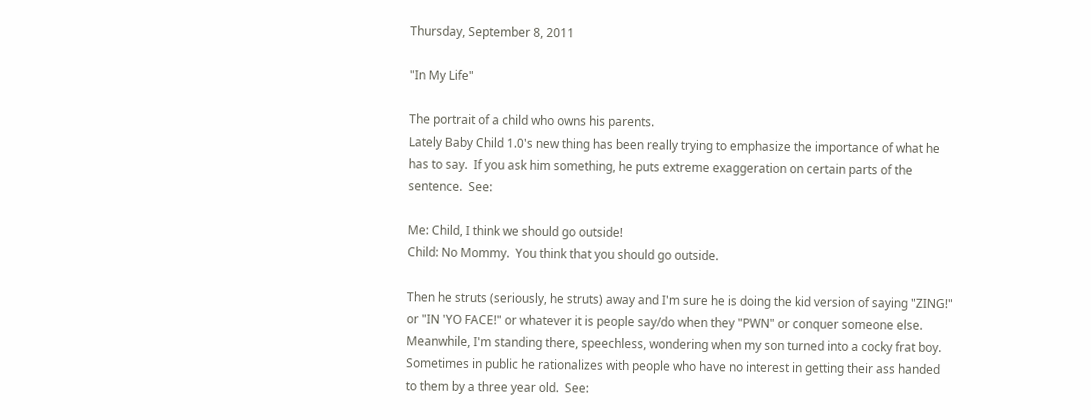Thursday, September 8, 2011

"In My Life"

The portrait of a child who owns his parents.
Lately Baby Child 1.0's new thing has been really trying to emphasize the importance of what he has to say.  If you ask him something, he puts extreme exaggeration on certain parts of the sentence.  See:

Me: Child, I think we should go outside!
Child: No Mommy.  You think that you should go outside.

Then he struts (seriously, he struts) away and I'm sure he is doing the kid version of saying "ZING!" or "IN 'YO FACE!" or whatever it is people say/do when they "PWN" or conquer someone else.  Meanwhile, I'm standing there, speechless, wondering when my son turned into a cocky frat boy.  Sometimes in public he rationalizes with people who have no interest in getting their ass handed to them by a three year old.  See: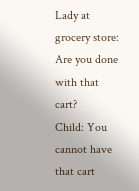Lady at grocery store:  Are you done with that cart?
Child: You cannot have that cart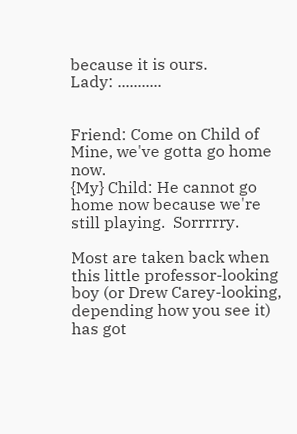because it is ours.
Lady: ...........


Friend: Come on Child of Mine, we've gotta go home now.
{My} Child: He cannot go home now because we're still playing.  Sorrrrry.

Most are taken back when this little professor-looking boy (or Drew Carey-looking, depending how you see it) has got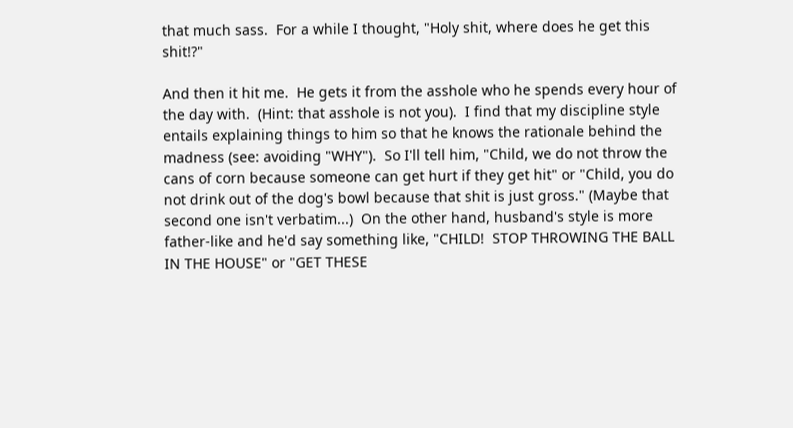that much sass.  For a while I thought, "Holy shit, where does he get this shit!?"

And then it hit me.  He gets it from the asshole who he spends every hour of the day with.  (Hint: that asshole is not you).  I find that my discipline style entails explaining things to him so that he knows the rationale behind the madness (see: avoiding "WHY").  So I'll tell him, "Child, we do not throw the cans of corn because someone can get hurt if they get hit" or "Child, you do not drink out of the dog's bowl because that shit is just gross." (Maybe that second one isn't verbatim...)  On the other hand, husband's style is more father-like and he'd say something like, "CHILD!  STOP THROWING THE BALL IN THE HOUSE" or "GET THESE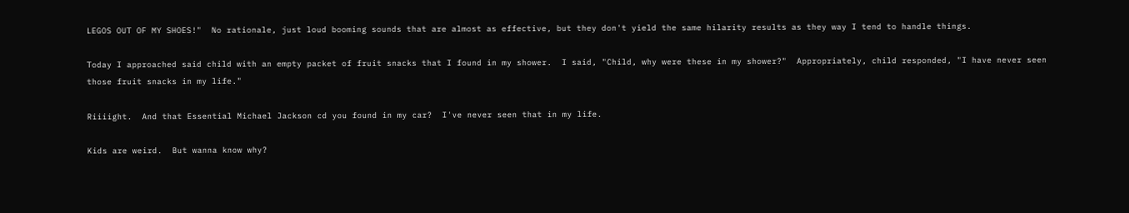LEGOS OUT OF MY SHOES!"  No rationale, just loud booming sounds that are almost as effective, but they don't yield the same hilarity results as they way I tend to handle things.

Today I approached said child with an empty packet of fruit snacks that I found in my shower.  I said, "Child, why were these in my shower?"  Appropriately, child responded, "I have never seen those fruit snacks in my life."

Riiiight.  And that Essential Michael Jackson cd you found in my car?  I've never seen that in my life.

Kids are weird.  But wanna know why?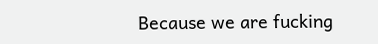Because we are fucking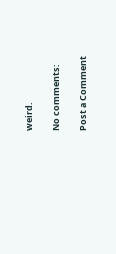weird.

No comments:

Post a Comment